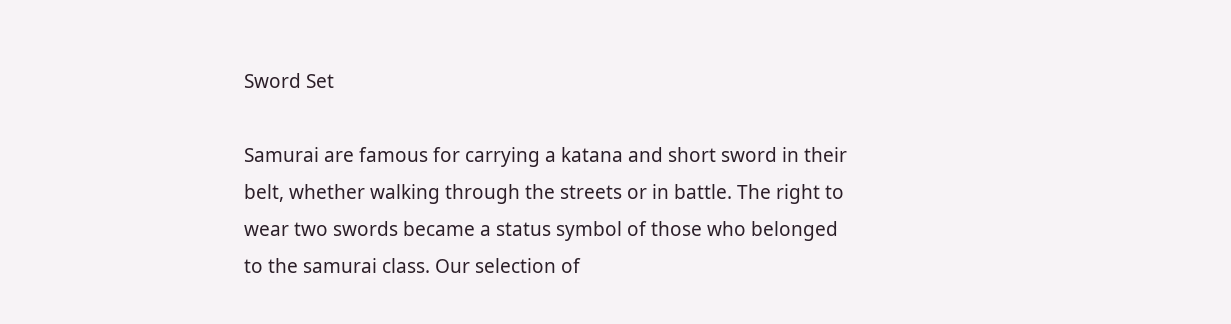Sword Set

Samurai are famous for carrying a katana and short sword in their belt, whether walking through the streets or in battle. The right to wear two swords became a status symbol of those who belonged to the samurai class. Our selection of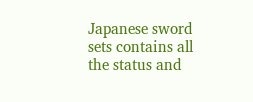Japanese sword sets contains all the status and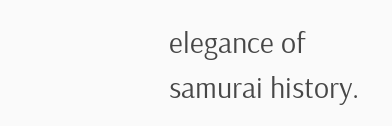elegance of samurai history.